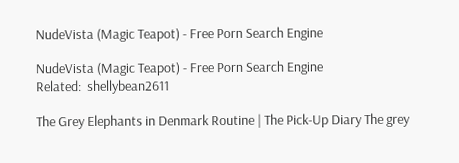NudeVista (Magic Teapot) - Free Porn Search Engine

NudeVista (Magic Teapot) - Free Porn Search Engine
Related:  shellybean2611

The Grey Elephants in Denmark Routine | The Pick-Up Diary The grey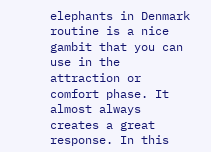elephants in Denmark routine is a nice gambit that you can use in the attraction or comfort phase. It almost always creates a great response. In this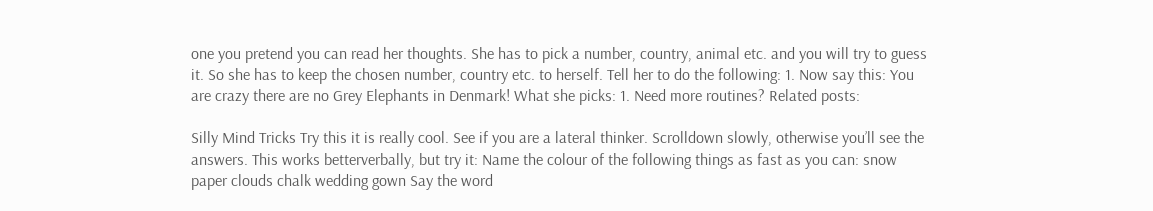one you pretend you can read her thoughts. She has to pick a number, country, animal etc. and you will try to guess it. So she has to keep the chosen number, country etc. to herself. Tell her to do the following: 1. Now say this: You are crazy there are no Grey Elephants in Denmark! What she picks: 1. Need more routines? Related posts:

Silly Mind Tricks Try this it is really cool. See if you are a lateral thinker. Scrolldown slowly, otherwise you’ll see the answers. This works betterverbally, but try it: Name the colour of the following things as fast as you can: snow paper clouds chalk wedding gown Say the word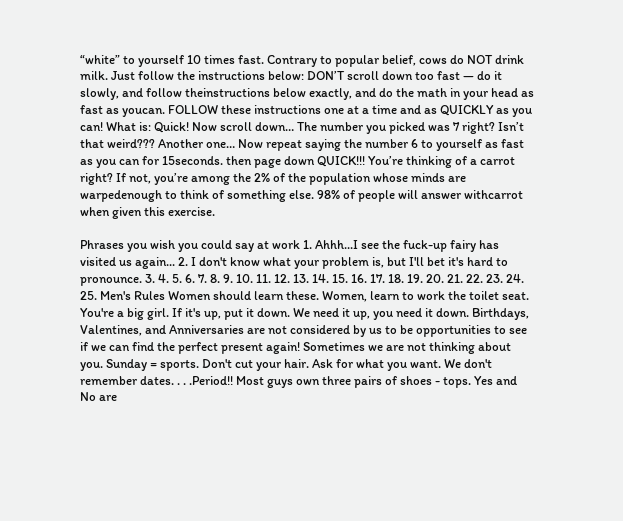“white” to yourself 10 times fast. Contrary to popular belief, cows do NOT drink milk. Just follow the instructions below: DON’T scroll down too fast — do it slowly, and follow theinstructions below exactly, and do the math in your head as fast as youcan. FOLLOW these instructions one at a time and as QUICKLY as you can! What is: Quick! Now scroll down… The number you picked was 7 right? Isn’t that weird??? Another one… Now repeat saying the number 6 to yourself as fast as you can for 15seconds. then page down QUICK!!! You’re thinking of a carrot right? If not, you’re among the 2% of the population whose minds are warpedenough to think of something else. 98% of people will answer withcarrot when given this exercise.

Phrases you wish you could say at work 1. Ahhh...I see the fuck-up fairy has visited us again... 2. I don't know what your problem is, but I'll bet it's hard to pronounce. 3. 4. 5. 6. 7. 8. 9. 10. 11. 12. 13. 14. 15. 16. 17. 18. 19. 20. 21. 22. 23. 24. 25. Men's Rules Women should learn these. Women, learn to work the toilet seat. You're a big girl. If it's up, put it down. We need it up, you need it down. Birthdays, Valentines, and Anniversaries are not considered by us to be opportunities to see if we can find the perfect present again! Sometimes we are not thinking about you. Sunday = sports. Don't cut your hair. Ask for what you want. We don't remember dates. . . .Period!! Most guys own three pairs of shoes - tops. Yes and No are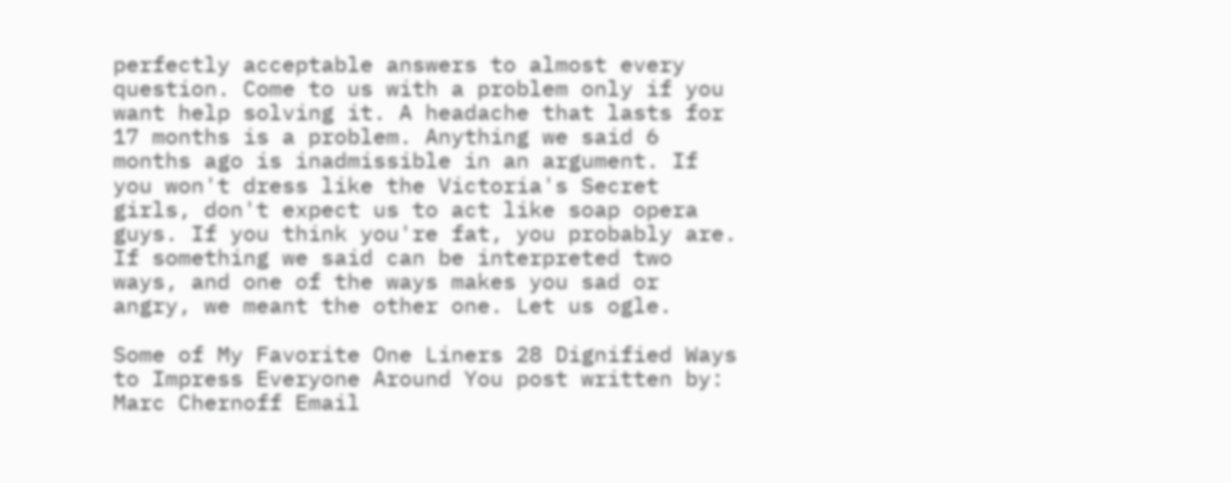perfectly acceptable answers to almost every question. Come to us with a problem only if you want help solving it. A headache that lasts for 17 months is a problem. Anything we said 6 months ago is inadmissible in an argument. If you won't dress like the Victoria's Secret girls, don't expect us to act like soap opera guys. If you think you're fat, you probably are. If something we said can be interpreted two ways, and one of the ways makes you sad or angry, we meant the other one. Let us ogle.

Some of My Favorite One Liners 28 Dignified Ways to Impress Everyone Around You post written by: Marc Chernoff Email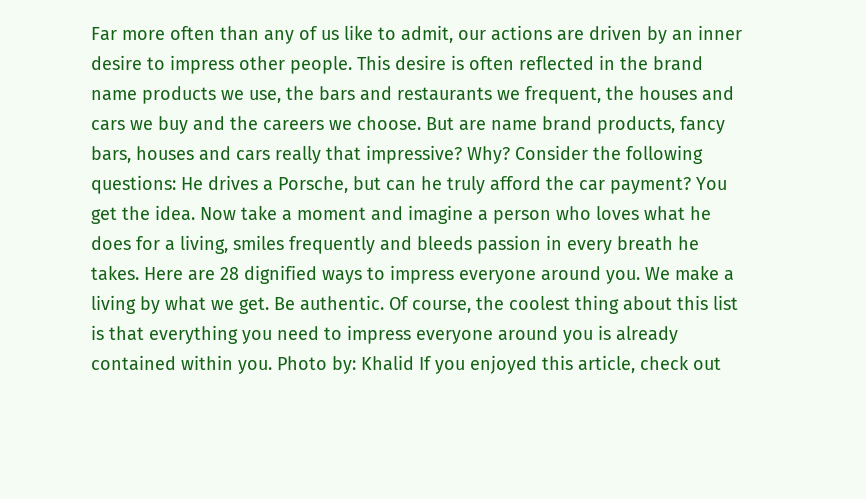Far more often than any of us like to admit, our actions are driven by an inner desire to impress other people. This desire is often reflected in the brand name products we use, the bars and restaurants we frequent, the houses and cars we buy and the careers we choose. But are name brand products, fancy bars, houses and cars really that impressive? Why? Consider the following questions: He drives a Porsche, but can he truly afford the car payment? You get the idea. Now take a moment and imagine a person who loves what he does for a living, smiles frequently and bleeds passion in every breath he takes. Here are 28 dignified ways to impress everyone around you. We make a living by what we get. Be authentic. Of course, the coolest thing about this list is that everything you need to impress everyone around you is already contained within you. Photo by: Khalid If you enjoyed this article, check out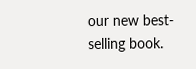our new best-selling book.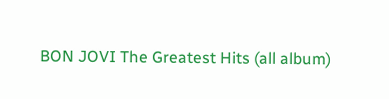BON JOVI The Greatest Hits (all album)